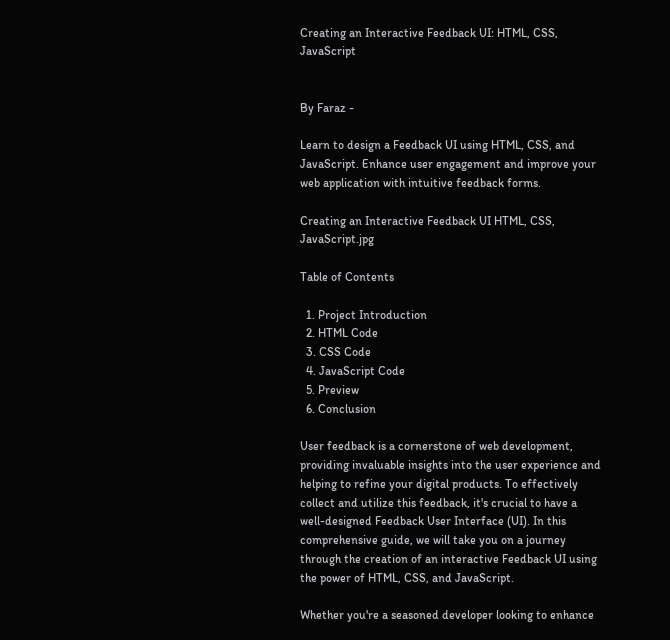Creating an Interactive Feedback UI: HTML, CSS, JavaScript


By Faraz -

Learn to design a Feedback UI using HTML, CSS, and JavaScript. Enhance user engagement and improve your web application with intuitive feedback forms.

Creating an Interactive Feedback UI HTML, CSS, JavaScript.jpg

Table of Contents

  1. Project Introduction
  2. HTML Code
  3. CSS Code
  4. JavaScript Code
  5. Preview
  6. Conclusion

User feedback is a cornerstone of web development, providing invaluable insights into the user experience and helping to refine your digital products. To effectively collect and utilize this feedback, it's crucial to have a well-designed Feedback User Interface (UI). In this comprehensive guide, we will take you on a journey through the creation of an interactive Feedback UI using the power of HTML, CSS, and JavaScript.

Whether you're a seasoned developer looking to enhance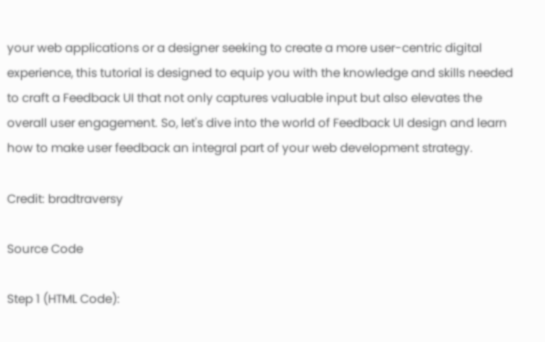your web applications or a designer seeking to create a more user-centric digital experience, this tutorial is designed to equip you with the knowledge and skills needed to craft a Feedback UI that not only captures valuable input but also elevates the overall user engagement. So, let's dive into the world of Feedback UI design and learn how to make user feedback an integral part of your web development strategy.

Credit: bradtraversy

Source Code

Step 1 (HTML Code):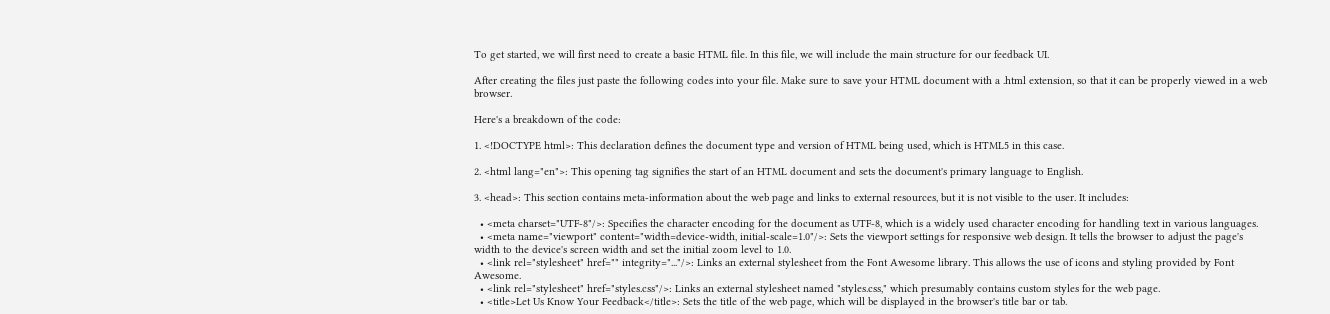To get started, we will first need to create a basic HTML file. In this file, we will include the main structure for our feedback UI.

After creating the files just paste the following codes into your file. Make sure to save your HTML document with a .html extension, so that it can be properly viewed in a web browser.

Here's a breakdown of the code:

1. <!DOCTYPE html>: This declaration defines the document type and version of HTML being used, which is HTML5 in this case.

2. <html lang="en">: This opening tag signifies the start of an HTML document and sets the document's primary language to English.

3. <head>: This section contains meta-information about the web page and links to external resources, but it is not visible to the user. It includes:

  • <meta charset="UTF-8"/>: Specifies the character encoding for the document as UTF-8, which is a widely used character encoding for handling text in various languages.
  • <meta name="viewport" content="width=device-width, initial-scale=1.0"/>: Sets the viewport settings for responsive web design. It tells the browser to adjust the page's width to the device's screen width and set the initial zoom level to 1.0.
  • <link rel="stylesheet" href="" integrity="..."/>: Links an external stylesheet from the Font Awesome library. This allows the use of icons and styling provided by Font Awesome.
  • <link rel="stylesheet" href="styles.css"/>: Links an external stylesheet named "styles.css," which presumably contains custom styles for the web page.
  • <title>Let Us Know Your Feedback</title>: Sets the title of the web page, which will be displayed in the browser's title bar or tab.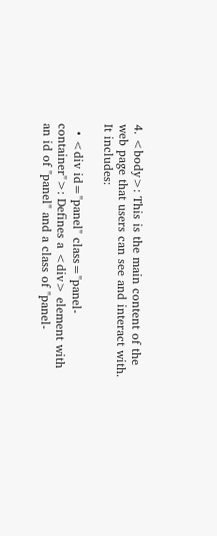4. <body>: This is the main content of the web page that users can see and interact with. It includes:

  • <div id="panel" class="panel-container">: Defines a <div> element with an id of "panel" and a class of "panel-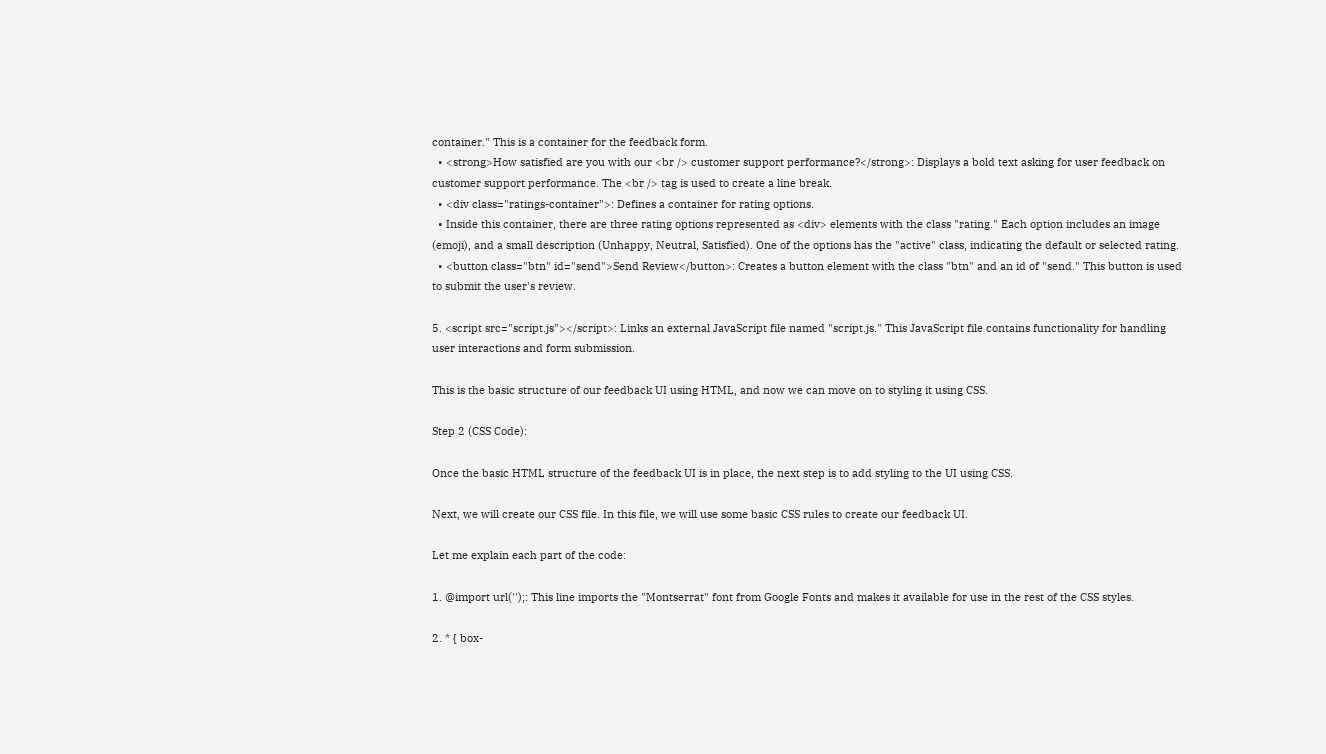container." This is a container for the feedback form.
  • <strong>How satisfied are you with our <br /> customer support performance?</strong>: Displays a bold text asking for user feedback on customer support performance. The <br /> tag is used to create a line break.
  • <div class="ratings-container">: Defines a container for rating options.
  • Inside this container, there are three rating options represented as <div> elements with the class "rating." Each option includes an image (emoji), and a small description (Unhappy, Neutral, Satisfied). One of the options has the "active" class, indicating the default or selected rating.
  • <button class="btn" id="send">Send Review</button>: Creates a button element with the class "btn" and an id of "send." This button is used to submit the user's review.

5. <script src="script.js"></script>: Links an external JavaScript file named "script.js." This JavaScript file contains functionality for handling user interactions and form submission.

This is the basic structure of our feedback UI using HTML, and now we can move on to styling it using CSS.

Step 2 (CSS Code):

Once the basic HTML structure of the feedback UI is in place, the next step is to add styling to the UI using CSS.

Next, we will create our CSS file. In this file, we will use some basic CSS rules to create our feedback UI.

Let me explain each part of the code:

1. @import url('');: This line imports the "Montserrat" font from Google Fonts and makes it available for use in the rest of the CSS styles.

2. * { box-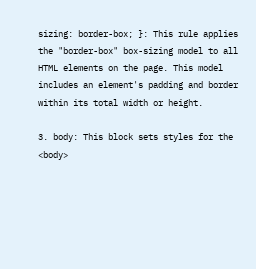sizing: border-box; }: This rule applies the "border-box" box-sizing model to all HTML elements on the page. This model includes an element's padding and border within its total width or height.

3. body: This block sets styles for the <body>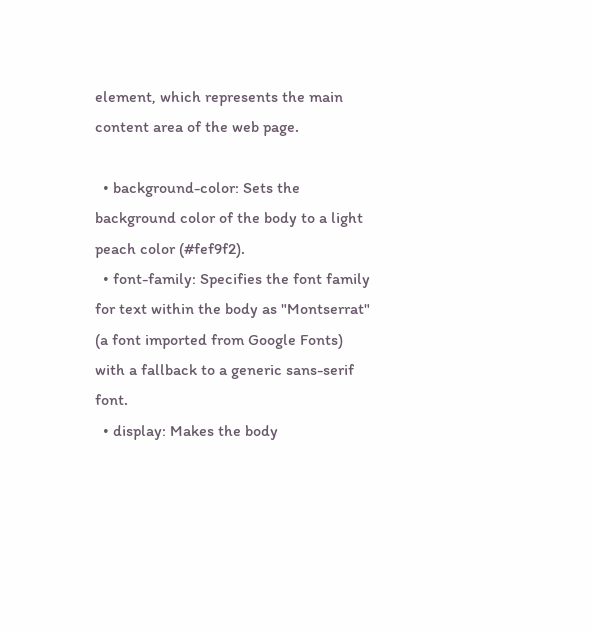element, which represents the main content area of the web page.

  • background-color: Sets the background color of the body to a light peach color (#fef9f2).
  • font-family: Specifies the font family for text within the body as "Montserrat" (a font imported from Google Fonts) with a fallback to a generic sans-serif font.
  • display: Makes the body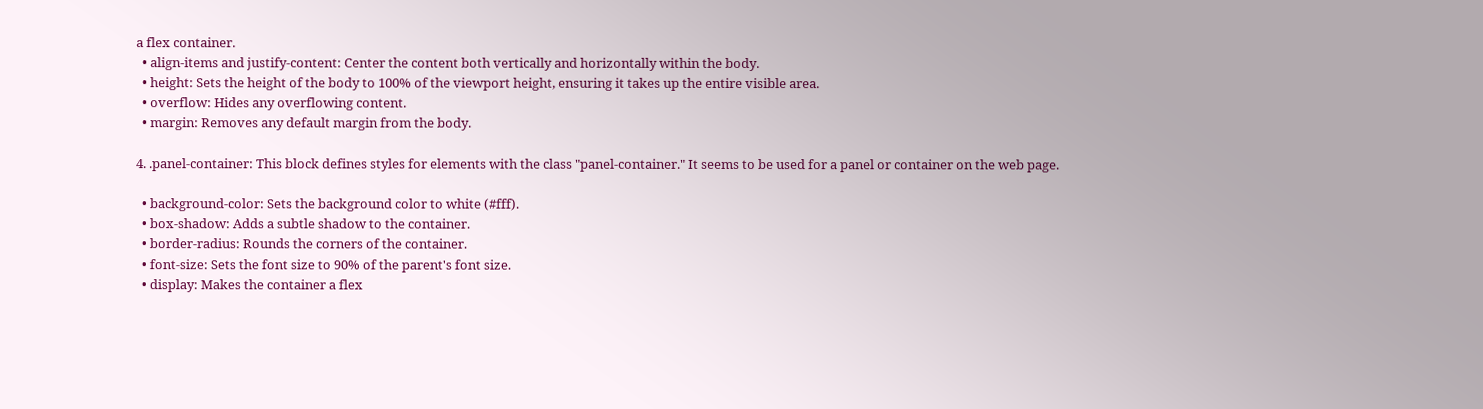a flex container.
  • align-items and justify-content: Center the content both vertically and horizontally within the body.
  • height: Sets the height of the body to 100% of the viewport height, ensuring it takes up the entire visible area.
  • overflow: Hides any overflowing content.
  • margin: Removes any default margin from the body.

4. .panel-container: This block defines styles for elements with the class "panel-container." It seems to be used for a panel or container on the web page.

  • background-color: Sets the background color to white (#fff).
  • box-shadow: Adds a subtle shadow to the container.
  • border-radius: Rounds the corners of the container.
  • font-size: Sets the font size to 90% of the parent's font size.
  • display: Makes the container a flex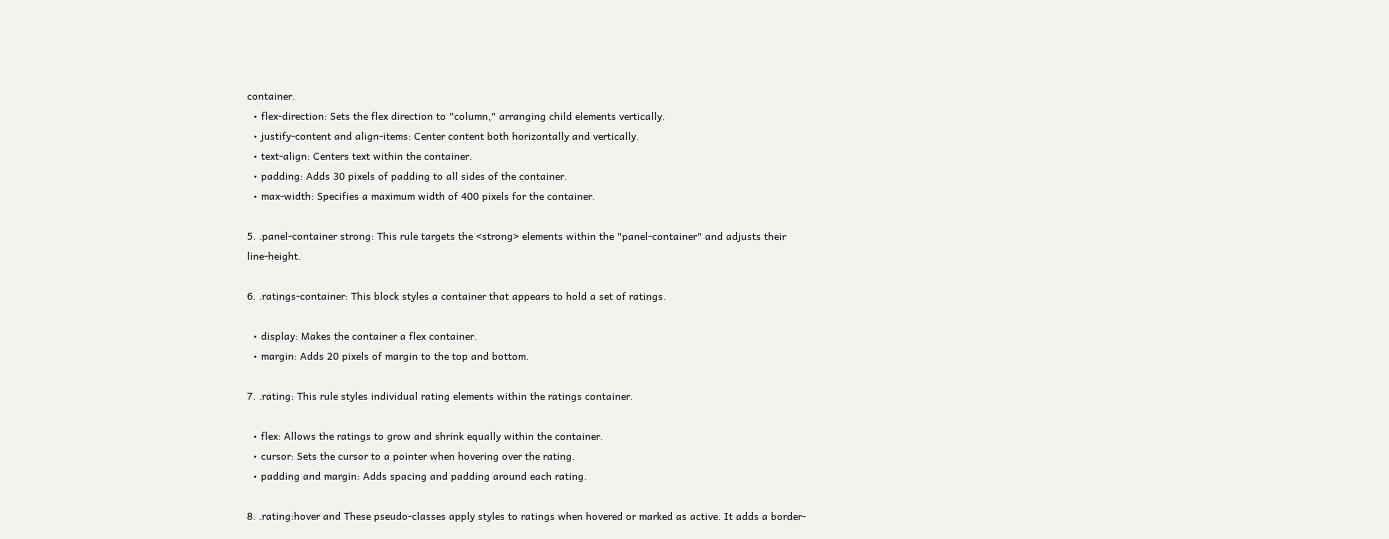container.
  • flex-direction: Sets the flex direction to "column," arranging child elements vertically.
  • justify-content and align-items: Center content both horizontally and vertically.
  • text-align: Centers text within the container.
  • padding: Adds 30 pixels of padding to all sides of the container.
  • max-width: Specifies a maximum width of 400 pixels for the container.

5. .panel-container strong: This rule targets the <strong> elements within the "panel-container" and adjusts their line-height.

6. .ratings-container: This block styles a container that appears to hold a set of ratings.

  • display: Makes the container a flex container.
  • margin: Adds 20 pixels of margin to the top and bottom.

7. .rating: This rule styles individual rating elements within the ratings container.

  • flex: Allows the ratings to grow and shrink equally within the container.
  • cursor: Sets the cursor to a pointer when hovering over the rating.
  • padding and margin: Adds spacing and padding around each rating.

8. .rating:hover and These pseudo-classes apply styles to ratings when hovered or marked as active. It adds a border-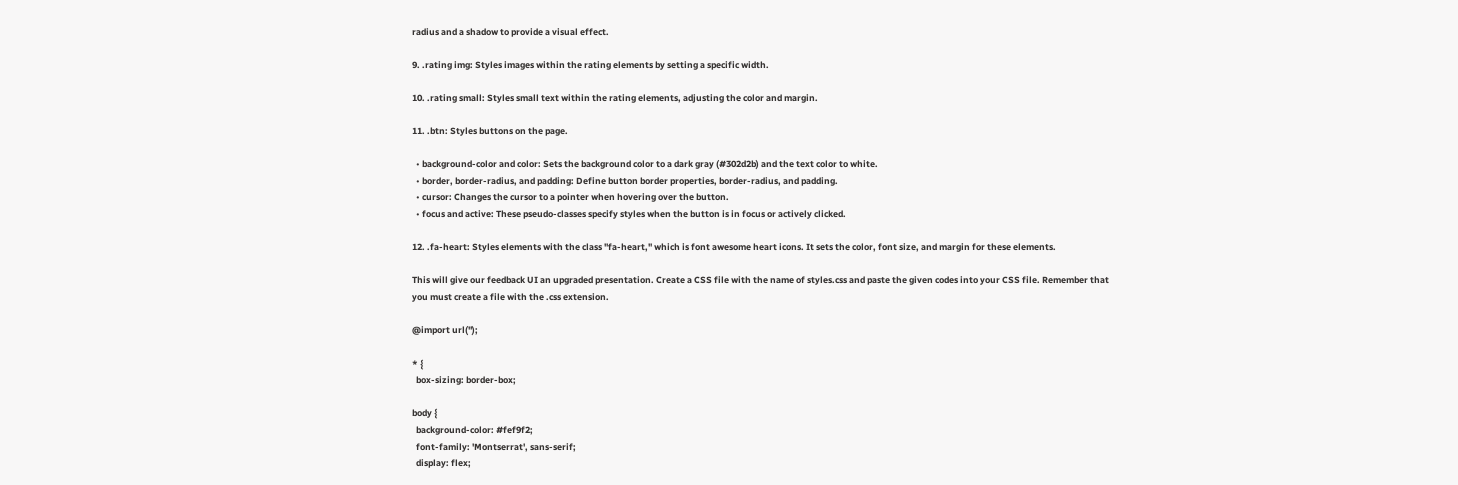radius and a shadow to provide a visual effect.

9. .rating img: Styles images within the rating elements by setting a specific width.

10. .rating small: Styles small text within the rating elements, adjusting the color and margin.

11. .btn: Styles buttons on the page.

  • background-color and color: Sets the background color to a dark gray (#302d2b) and the text color to white.
  • border, border-radius, and padding: Define button border properties, border-radius, and padding.
  • cursor: Changes the cursor to a pointer when hovering over the button.
  • focus and active: These pseudo-classes specify styles when the button is in focus or actively clicked.

12. .fa-heart: Styles elements with the class "fa-heart," which is font awesome heart icons. It sets the color, font size, and margin for these elements.

This will give our feedback UI an upgraded presentation. Create a CSS file with the name of styles.css and paste the given codes into your CSS file. Remember that you must create a file with the .css extension.

@import url('');

* {
  box-sizing: border-box;

body {
  background-color: #fef9f2;
  font-family: 'Montserrat', sans-serif;
  display: flex;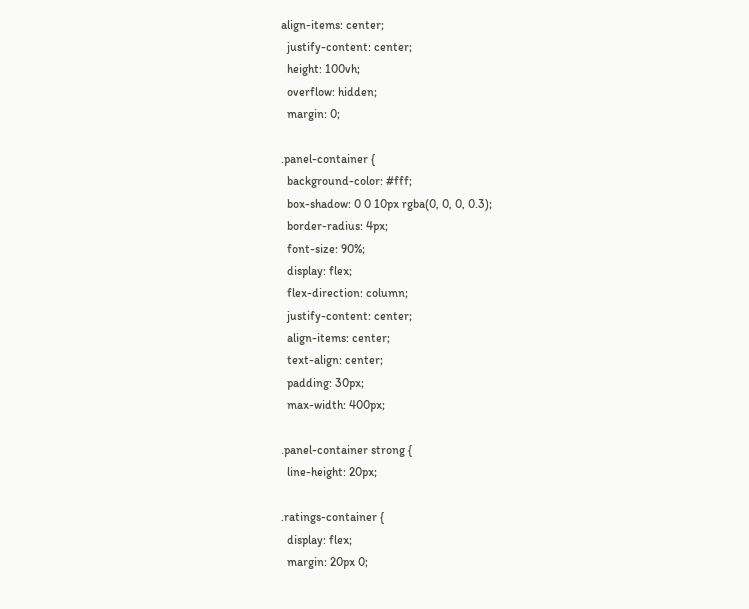align-items: center;
  justify-content: center;
  height: 100vh;
  overflow: hidden;
  margin: 0;

.panel-container {
  background-color: #fff;
  box-shadow: 0 0 10px rgba(0, 0, 0, 0.3);
  border-radius: 4px;
  font-size: 90%;
  display: flex;
  flex-direction: column;
  justify-content: center;
  align-items: center;
  text-align: center;
  padding: 30px;
  max-width: 400px;

.panel-container strong {
  line-height: 20px;

.ratings-container {
  display: flex;
  margin: 20px 0;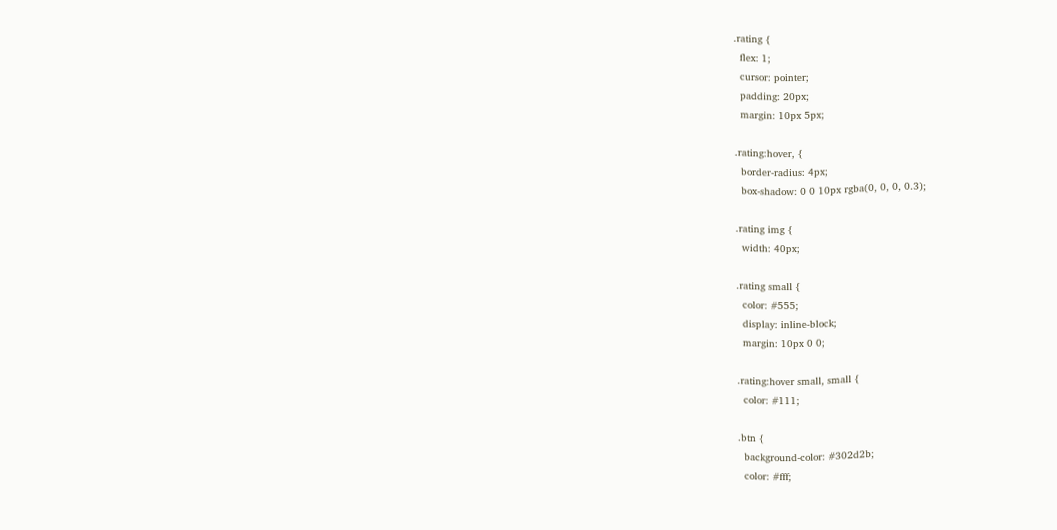.rating {
  flex: 1;
  cursor: pointer;
  padding: 20px;
  margin: 10px 5px;

.rating:hover, {
  border-radius: 4px;
  box-shadow: 0 0 10px rgba(0, 0, 0, 0.3);

.rating img {
  width: 40px;

.rating small {
  color: #555;
  display: inline-block;
  margin: 10px 0 0;

.rating:hover small, small {
  color: #111;

.btn {
  background-color: #302d2b;
  color: #fff;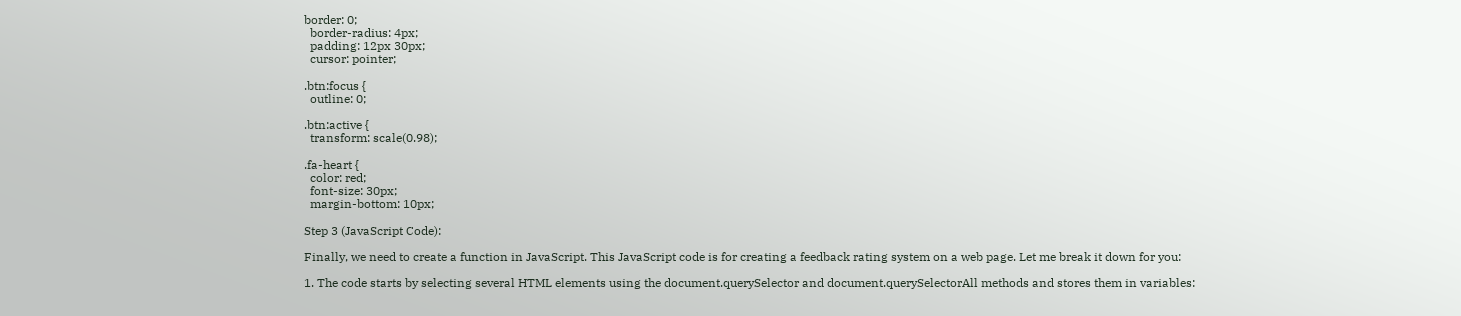border: 0;
  border-radius: 4px;
  padding: 12px 30px;
  cursor: pointer;

.btn:focus {
  outline: 0;

.btn:active {
  transform: scale(0.98);

.fa-heart {
  color: red;
  font-size: 30px;
  margin-bottom: 10px;

Step 3 (JavaScript Code):

Finally, we need to create a function in JavaScript. This JavaScript code is for creating a feedback rating system on a web page. Let me break it down for you:

1. The code starts by selecting several HTML elements using the document.querySelector and document.querySelectorAll methods and stores them in variables: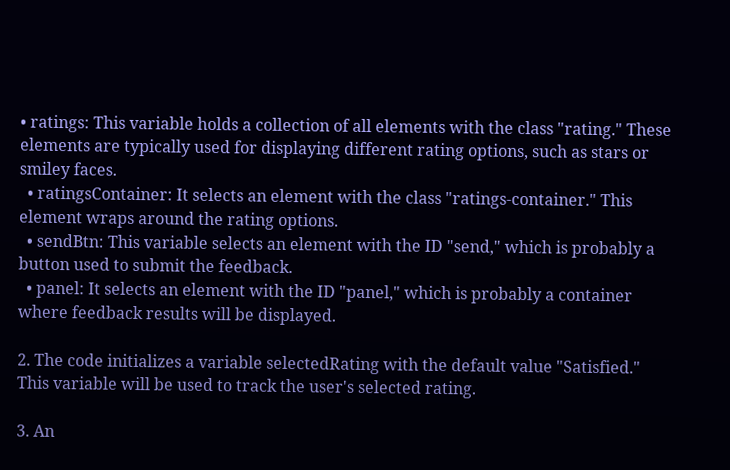• ratings: This variable holds a collection of all elements with the class "rating." These elements are typically used for displaying different rating options, such as stars or smiley faces.
  • ratingsContainer: It selects an element with the class "ratings-container." This element wraps around the rating options.
  • sendBtn: This variable selects an element with the ID "send," which is probably a button used to submit the feedback.
  • panel: It selects an element with the ID "panel," which is probably a container where feedback results will be displayed.

2. The code initializes a variable selectedRating with the default value "Satisfied." This variable will be used to track the user's selected rating.

3. An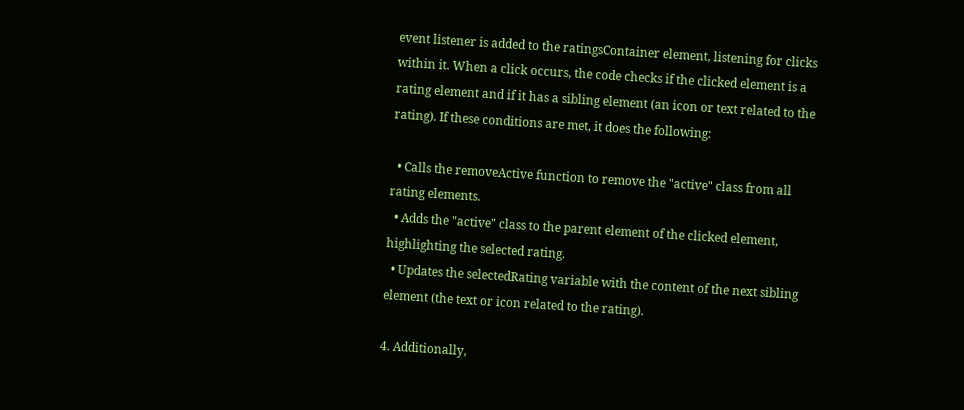event listener is added to the ratingsContainer element, listening for clicks within it. When a click occurs, the code checks if the clicked element is a rating element and if it has a sibling element (an icon or text related to the rating). If these conditions are met, it does the following:

  • Calls the removeActive function to remove the "active" class from all rating elements.
  • Adds the "active" class to the parent element of the clicked element, highlighting the selected rating.
  • Updates the selectedRating variable with the content of the next sibling element (the text or icon related to the rating).

4. Additionally,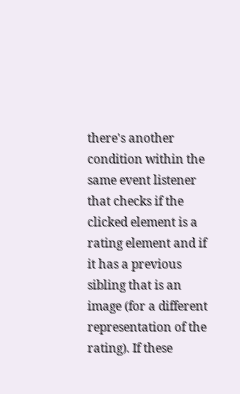there's another condition within the same event listener that checks if the clicked element is a rating element and if it has a previous sibling that is an image (for a different representation of the rating). If these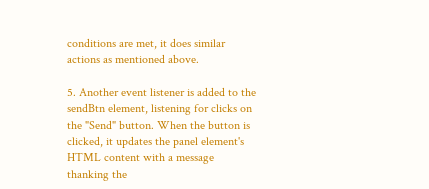conditions are met, it does similar actions as mentioned above.

5. Another event listener is added to the sendBtn element, listening for clicks on the "Send" button. When the button is clicked, it updates the panel element's HTML content with a message thanking the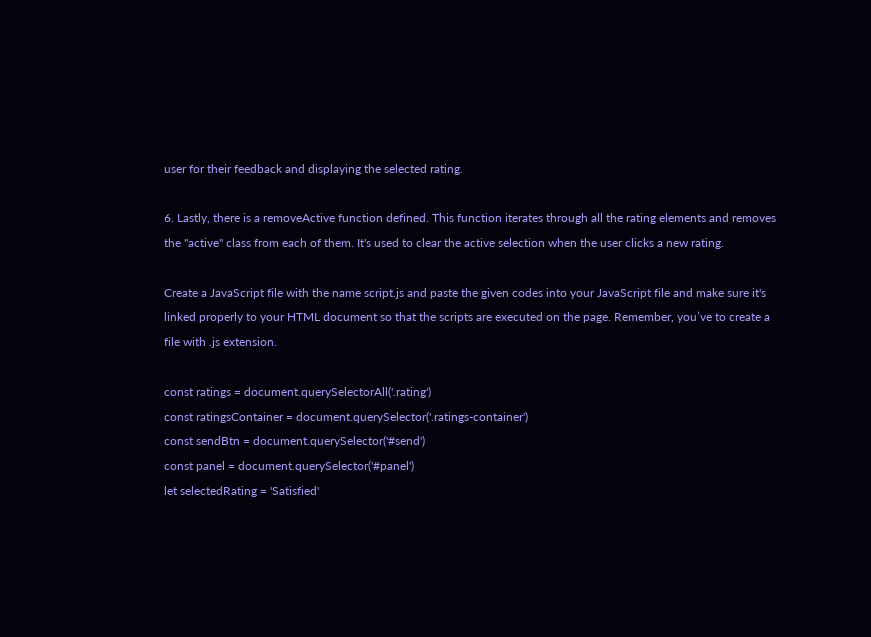user for their feedback and displaying the selected rating.

6. Lastly, there is a removeActive function defined. This function iterates through all the rating elements and removes the "active" class from each of them. It's used to clear the active selection when the user clicks a new rating.

Create a JavaScript file with the name script.js and paste the given codes into your JavaScript file and make sure it's linked properly to your HTML document so that the scripts are executed on the page. Remember, you’ve to create a file with .js extension.

const ratings = document.querySelectorAll('.rating')
const ratingsContainer = document.querySelector('.ratings-container')
const sendBtn = document.querySelector('#send')
const panel = document.querySelector('#panel')
let selectedRating = 'Satisfied'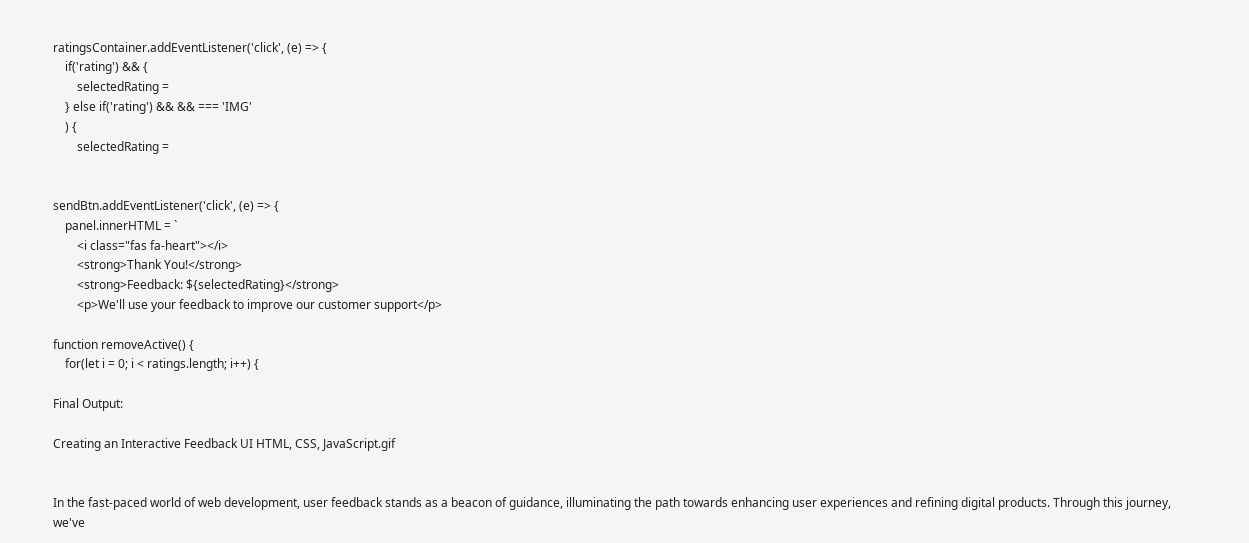ratingsContainer.addEventListener('click', (e) => {
    if('rating') && {
        selectedRating =
    } else if('rating') && && === 'IMG'
    ) {
        selectedRating =


sendBtn.addEventListener('click', (e) => {
    panel.innerHTML = `
        <i class="fas fa-heart"></i>
        <strong>Thank You!</strong>
        <strong>Feedback: ${selectedRating}</strong>
        <p>We'll use your feedback to improve our customer support</p>

function removeActive() {
    for(let i = 0; i < ratings.length; i++) {

Final Output:

Creating an Interactive Feedback UI HTML, CSS, JavaScript.gif


In the fast-paced world of web development, user feedback stands as a beacon of guidance, illuminating the path towards enhancing user experiences and refining digital products. Through this journey, we've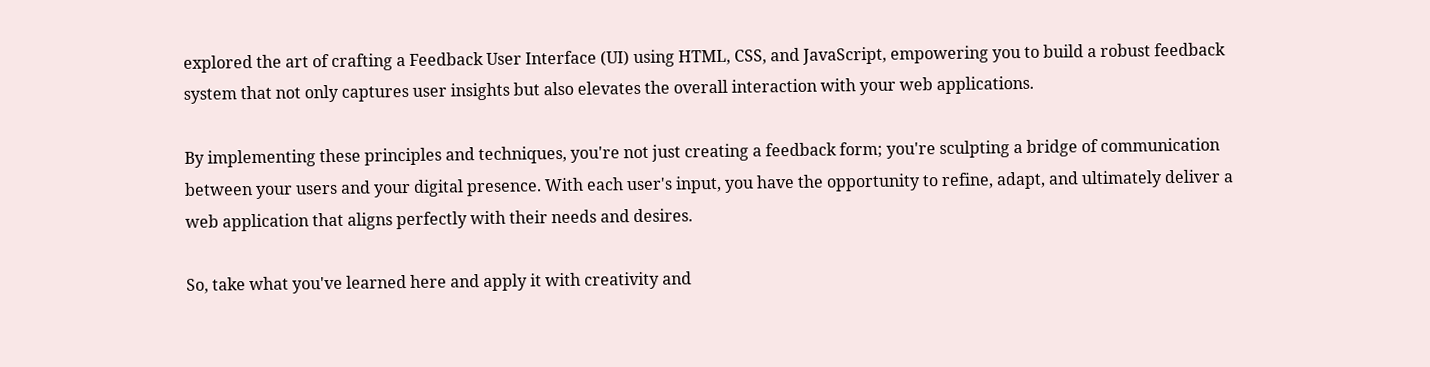explored the art of crafting a Feedback User Interface (UI) using HTML, CSS, and JavaScript, empowering you to build a robust feedback system that not only captures user insights but also elevates the overall interaction with your web applications.

By implementing these principles and techniques, you're not just creating a feedback form; you're sculpting a bridge of communication between your users and your digital presence. With each user's input, you have the opportunity to refine, adapt, and ultimately deliver a web application that aligns perfectly with their needs and desires.

So, take what you've learned here and apply it with creativity and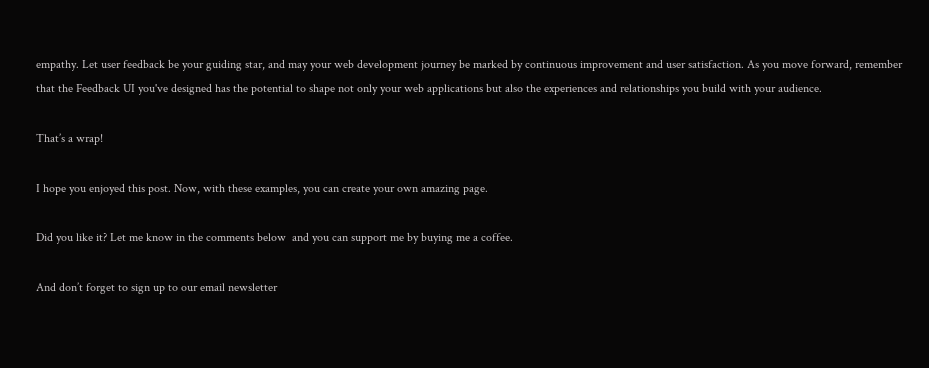empathy. Let user feedback be your guiding star, and may your web development journey be marked by continuous improvement and user satisfaction. As you move forward, remember that the Feedback UI you've designed has the potential to shape not only your web applications but also the experiences and relationships you build with your audience.

That’s a wrap!

I hope you enjoyed this post. Now, with these examples, you can create your own amazing page.

Did you like it? Let me know in the comments below  and you can support me by buying me a coffee.

And don’t forget to sign up to our email newsletter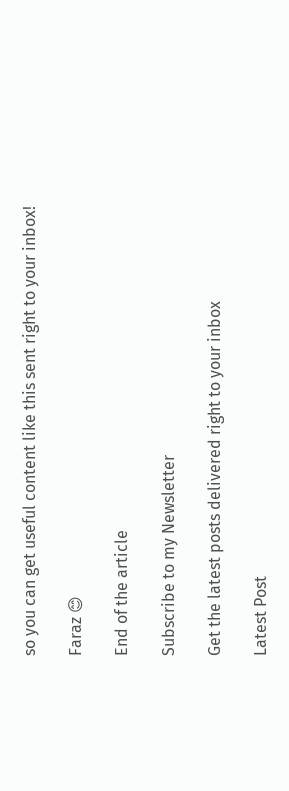so you can get useful content like this sent right to your inbox!

Faraz 😊

End of the article

Subscribe to my Newsletter

Get the latest posts delivered right to your inbox

Latest Post